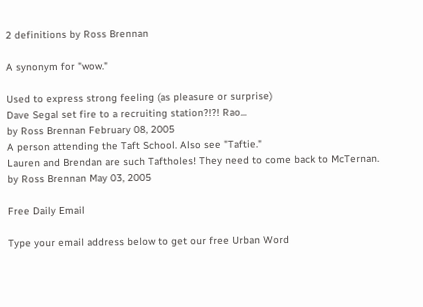2 definitions by Ross Brennan

A synonym for "wow."

Used to express strong feeling (as pleasure or surprise)
Dave Segal set fire to a recruiting station?!?! Rao...
by Ross Brennan February 08, 2005
A person attending the Taft School. Also see "Taftie."
Lauren and Brendan are such Taftholes! They need to come back to McTernan.
by Ross Brennan May 03, 2005

Free Daily Email

Type your email address below to get our free Urban Word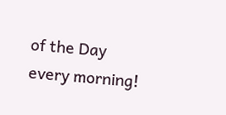of the Day every morning!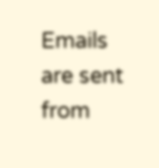Emails are sent from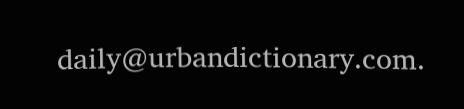daily@urbandictionary.com.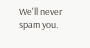We'll never spam you.